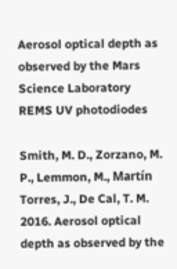Aerosol optical depth as observed by the Mars Science Laboratory REMS UV photodiodes

Smith, M. D., Zorzano, M. P., Lemmon, M., Martín Torres, J., De Cal, T. M. 2016. Aerosol optical depth as observed by the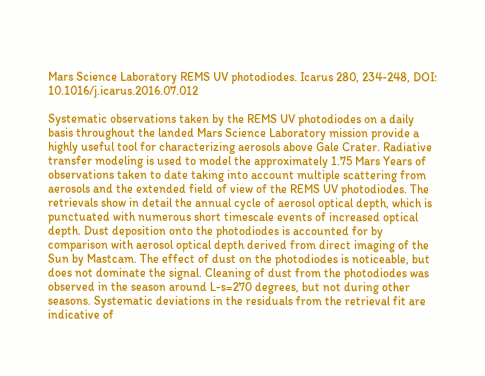Mars Science Laboratory REMS UV photodiodes. Icarus 280, 234-248, DOI: 10.1016/j.icarus.2016.07.012

Systematic observations taken by the REMS UV photodiodes on a daily basis throughout the landed Mars Science Laboratory mission provide a highly useful tool for characterizing aerosols above Gale Crater. Radiative transfer modeling is used to model the approximately 1.75 Mars Years of observations taken to date taking into account multiple scattering from aerosols and the extended field of view of the REMS UV photodiodes. The retrievals show in detail the annual cycle of aerosol optical depth, which is punctuated with numerous short timescale events of increased optical depth. Dust deposition onto the photodiodes is accounted for by comparison with aerosol optical depth derived from direct imaging of the Sun by Mastcam. The effect of dust on the photodiodes is noticeable, but does not dominate the signal. Cleaning of dust from the photodiodes was observed in the season around L-s=270 degrees, but not during other seasons. Systematic deviations in the residuals from the retrieval fit are indicative of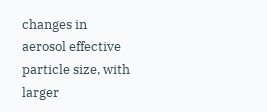changes in aerosol effective particle size, with larger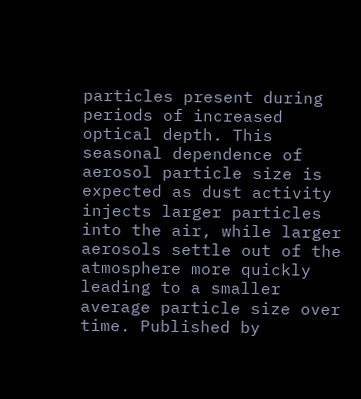particles present during periods of increased optical depth. This seasonal dependence of aerosol particle size is expected as dust activity injects larger particles into the air, while larger aerosols settle out of the atmosphere more quickly leading to a smaller average particle size over time. Published by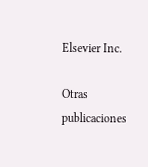Elsevier Inc.

Otras publicaciones